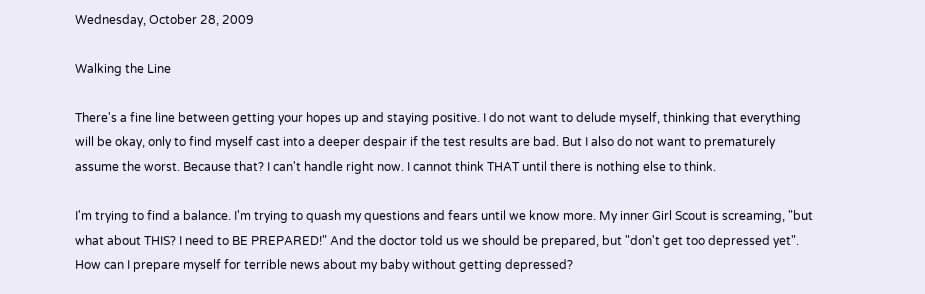Wednesday, October 28, 2009

Walking the Line

There's a fine line between getting your hopes up and staying positive. I do not want to delude myself, thinking that everything will be okay, only to find myself cast into a deeper despair if the test results are bad. But I also do not want to prematurely assume the worst. Because that? I can't handle right now. I cannot think THAT until there is nothing else to think.

I'm trying to find a balance. I'm trying to quash my questions and fears until we know more. My inner Girl Scout is screaming, "but what about THIS? I need to BE PREPARED!" And the doctor told us we should be prepared, but "don't get too depressed yet". How can I prepare myself for terrible news about my baby without getting depressed?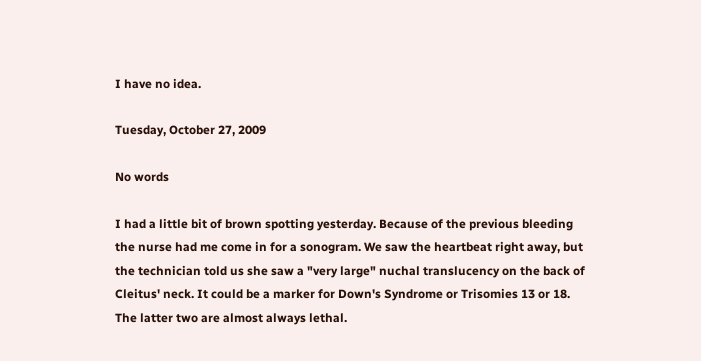I have no idea.

Tuesday, October 27, 2009

No words

I had a little bit of brown spotting yesterday. Because of the previous bleeding the nurse had me come in for a sonogram. We saw the heartbeat right away, but the technician told us she saw a "very large" nuchal translucency on the back of Cleitus' neck. It could be a marker for Down's Syndrome or Trisomies 13 or 18. The latter two are almost always lethal.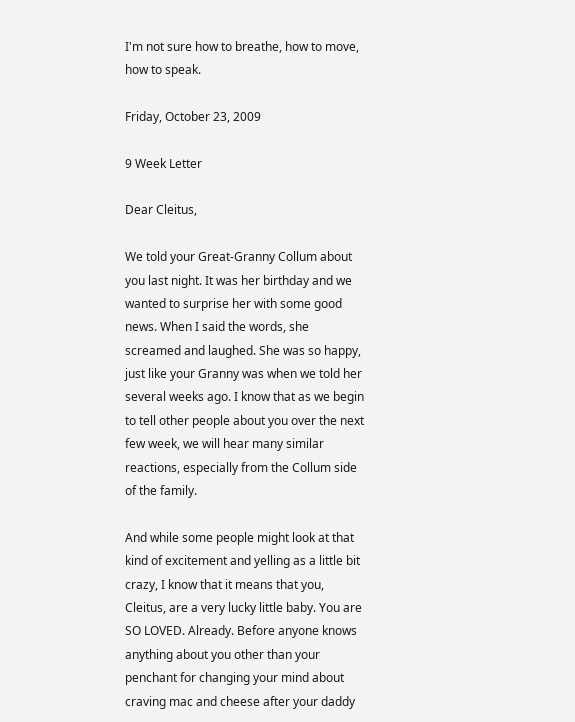I'm not sure how to breathe, how to move, how to speak.

Friday, October 23, 2009

9 Week Letter

Dear Cleitus,

We told your Great-Granny Collum about you last night. It was her birthday and we wanted to surprise her with some good news. When I said the words, she screamed and laughed. She was so happy, just like your Granny was when we told her several weeks ago. I know that as we begin to tell other people about you over the next few week, we will hear many similar reactions, especially from the Collum side of the family.

And while some people might look at that kind of excitement and yelling as a little bit crazy, I know that it means that you, Cleitus, are a very lucky little baby. You are SO LOVED. Already. Before anyone knows anything about you other than your penchant for changing your mind about craving mac and cheese after your daddy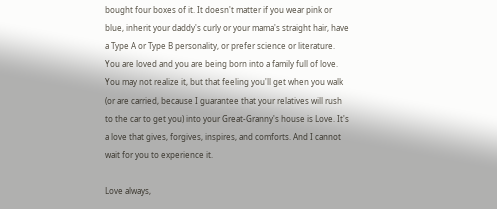bought four boxes of it. It doesn't matter if you wear pink or blue, inherit your daddy's curly or your mama's straight hair, have a Type A or Type B personality, or prefer science or literature. You are loved and you are being born into a family full of love. You may not realize it, but that feeling you'll get when you walk (or are carried, because I guarantee that your relatives will rush to the car to get you) into your Great-Granny's house is Love. It's a love that gives, forgives, inspires, and comforts. And I cannot wait for you to experience it.

Love always,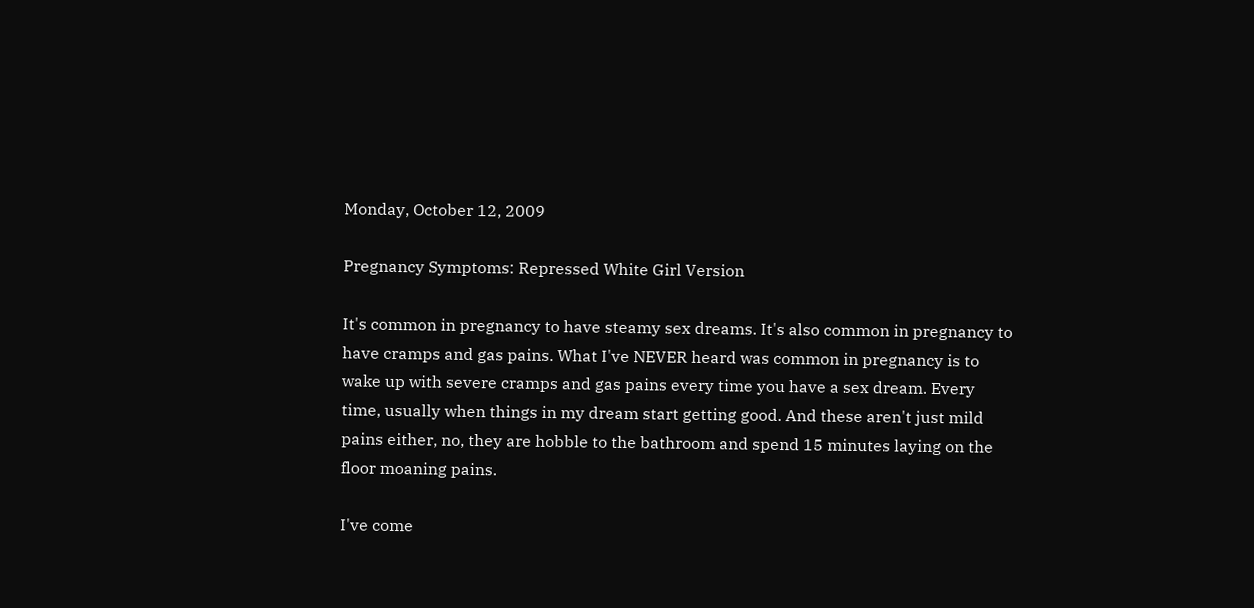Monday, October 12, 2009

Pregnancy Symptoms: Repressed White Girl Version

It's common in pregnancy to have steamy sex dreams. It's also common in pregnancy to have cramps and gas pains. What I've NEVER heard was common in pregnancy is to wake up with severe cramps and gas pains every time you have a sex dream. Every time, usually when things in my dream start getting good. And these aren't just mild pains either, no, they are hobble to the bathroom and spend 15 minutes laying on the floor moaning pains.

I've come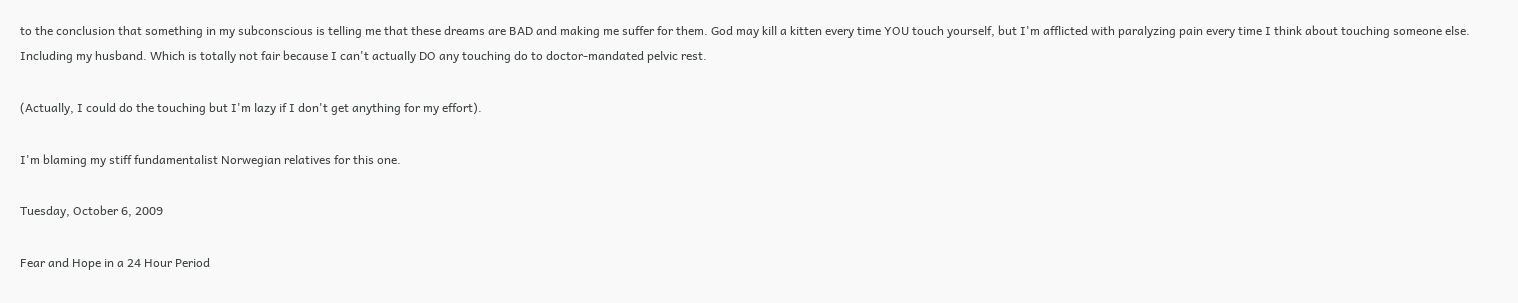to the conclusion that something in my subconscious is telling me that these dreams are BAD and making me suffer for them. God may kill a kitten every time YOU touch yourself, but I'm afflicted with paralyzing pain every time I think about touching someone else. Including my husband. Which is totally not fair because I can't actually DO any touching do to doctor-mandated pelvic rest.

(Actually, I could do the touching but I'm lazy if I don't get anything for my effort).

I'm blaming my stiff fundamentalist Norwegian relatives for this one.

Tuesday, October 6, 2009

Fear and Hope in a 24 Hour Period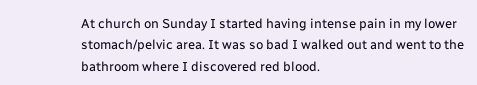At church on Sunday I started having intense pain in my lower stomach/pelvic area. It was so bad I walked out and went to the bathroom where I discovered red blood.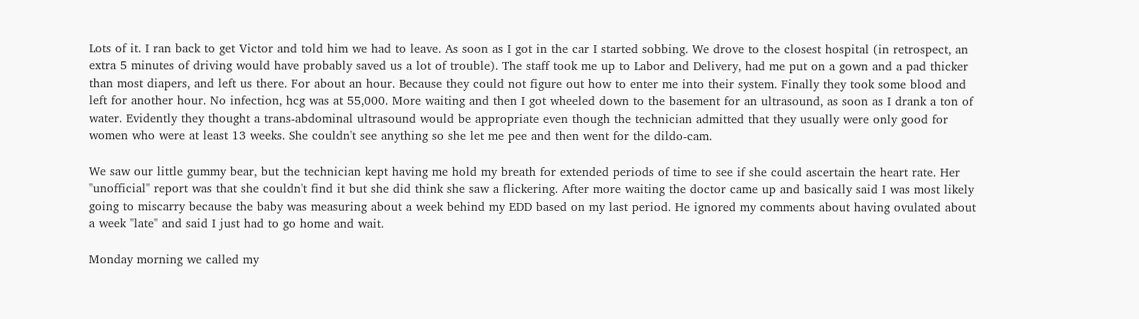Lots of it. I ran back to get Victor and told him we had to leave. As soon as I got in the car I started sobbing. We drove to the closest hospital (in retrospect, an extra 5 minutes of driving would have probably saved us a lot of trouble). The staff took me up to Labor and Delivery, had me put on a gown and a pad thicker than most diapers, and left us there. For about an hour. Because they could not figure out how to enter me into their system. Finally they took some blood and left for another hour. No infection, hcg was at 55,000. More waiting and then I got wheeled down to the basement for an ultrasound, as soon as I drank a ton of water. Evidently they thought a trans-abdominal ultrasound would be appropriate even though the technician admitted that they usually were only good for women who were at least 13 weeks. She couldn't see anything so she let me pee and then went for the dildo-cam.

We saw our little gummy bear, but the technician kept having me hold my breath for extended periods of time to see if she could ascertain the heart rate. Her "unofficial" report was that she couldn't find it but she did think she saw a flickering. After more waiting the doctor came up and basically said I was most likely going to miscarry because the baby was measuring about a week behind my EDD based on my last period. He ignored my comments about having ovulated about a week "late" and said I just had to go home and wait.

Monday morning we called my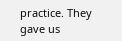practice. They gave us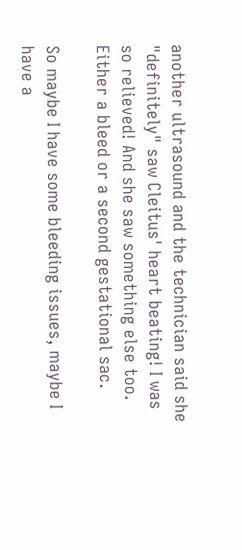another ultrasound and the technician said she "definitely" saw Cleitus' heart beating! I was so relieved! And she saw something else too. Either a bleed or a second gestational sac.

So maybe I have some bleeding issues, maybe I have a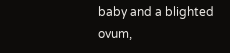baby and a blighted ovum,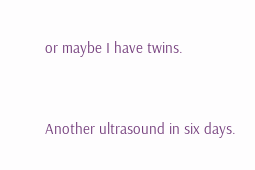or maybe I have twins.


Another ultrasound in six days.